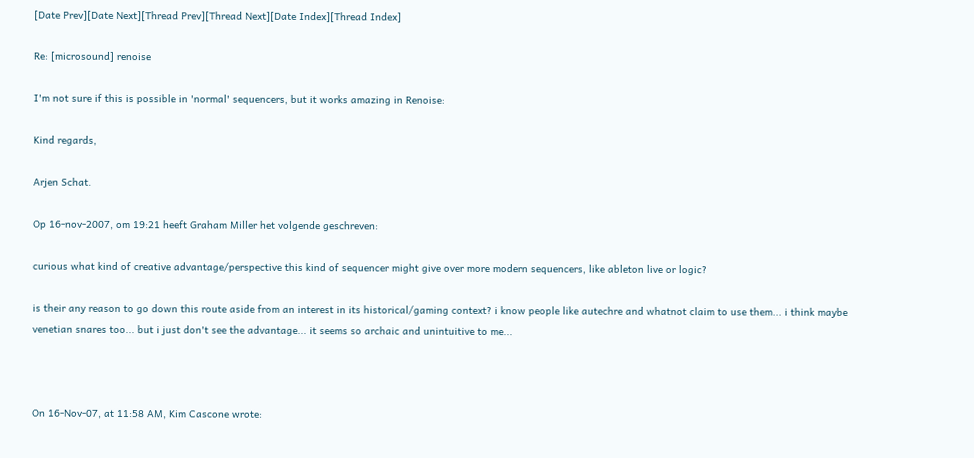[Date Prev][Date Next][Thread Prev][Thread Next][Date Index][Thread Index]

Re: [microsound] renoise

I'm not sure if this is possible in 'normal' sequencers, but it works amazing in Renoise:

Kind regards,

Arjen Schat.

Op 16-nov-2007, om 19:21 heeft Graham Miller het volgende geschreven:

curious what kind of creative advantage/perspective this kind of sequencer might give over more modern sequencers, like ableton live or logic?

is their any reason to go down this route aside from an interest in its historical/gaming context? i know people like autechre and whatnot claim to use them... i think maybe venetian snares too... but i just don't see the advantage... it seems so archaic and unintuitive to me...



On 16-Nov-07, at 11:58 AM, Kim Cascone wrote: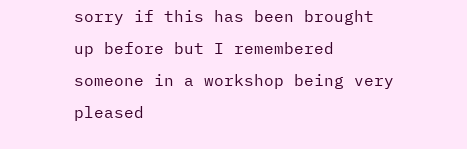sorry if this has been brought up before but I remembered someone in a workshop being very pleased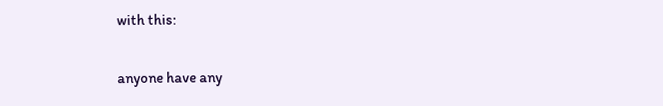with this:

anyone have any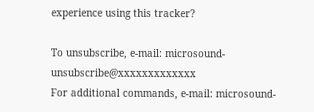experience using this tracker?

To unsubscribe, e-mail: microsound-unsubscribe@xxxxxxxxxxxxx
For additional commands, e-mail: microsound-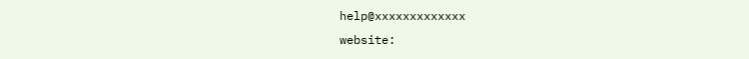help@xxxxxxxxxxxxx
website: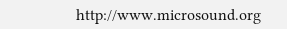http://www.microsound.org